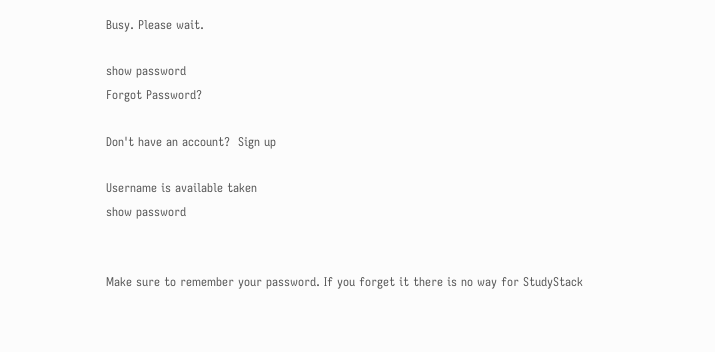Busy. Please wait.

show password
Forgot Password?

Don't have an account?  Sign up

Username is available taken
show password


Make sure to remember your password. If you forget it there is no way for StudyStack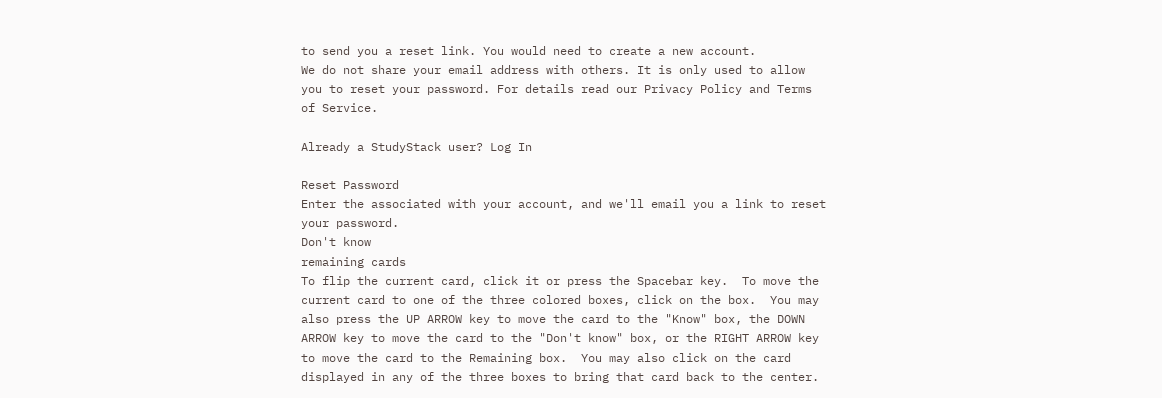to send you a reset link. You would need to create a new account.
We do not share your email address with others. It is only used to allow you to reset your password. For details read our Privacy Policy and Terms of Service.

Already a StudyStack user? Log In

Reset Password
Enter the associated with your account, and we'll email you a link to reset your password.
Don't know
remaining cards
To flip the current card, click it or press the Spacebar key.  To move the current card to one of the three colored boxes, click on the box.  You may also press the UP ARROW key to move the card to the "Know" box, the DOWN ARROW key to move the card to the "Don't know" box, or the RIGHT ARROW key to move the card to the Remaining box.  You may also click on the card displayed in any of the three boxes to bring that card back to the center.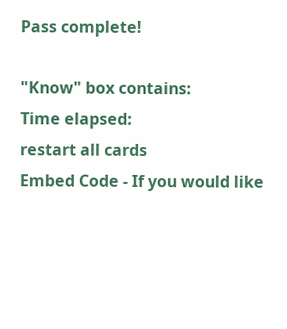Pass complete!

"Know" box contains:
Time elapsed:
restart all cards
Embed Code - If you would like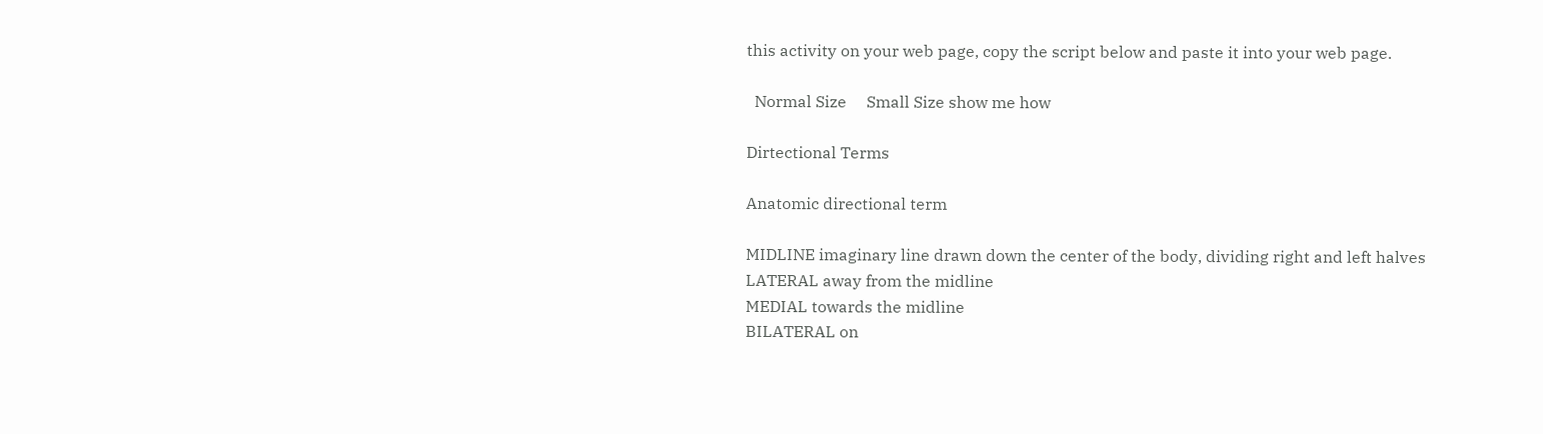this activity on your web page, copy the script below and paste it into your web page.

  Normal Size     Small Size show me how

Dirtectional Terms

Anatomic directional term

MIDLINE imaginary line drawn down the center of the body, dividing right and left halves
LATERAL away from the midline
MEDIAL towards the midline
BILATERAL on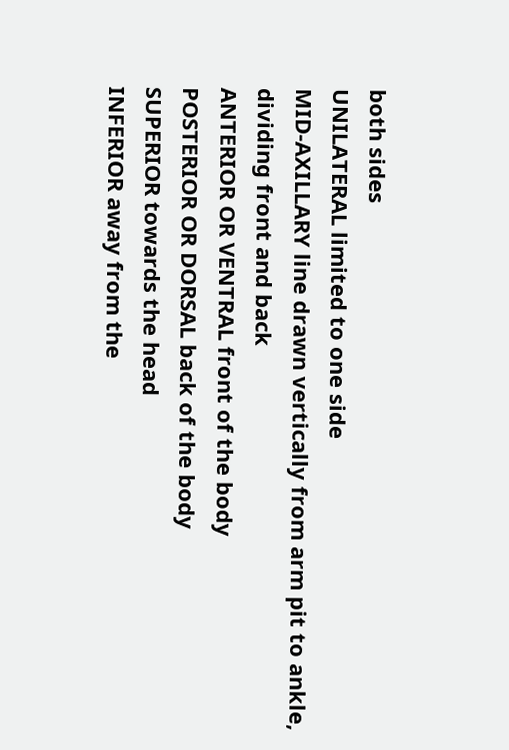both sides
UNILATERAL limited to one side
MID-AXILLARY line drawn vertically from arm pit to ankle, dividing front and back
ANTERIOR OR VENTRAL front of the body
POSTERIOR OR DORSAL back of the body
SUPERIOR towards the head
INFERIOR away from the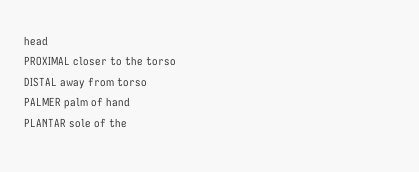head
PROXIMAL closer to the torso
DISTAL away from torso
PALMER palm of hand
PLANTAR sole of the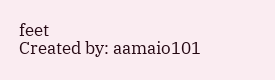feet
Created by: aamaio101